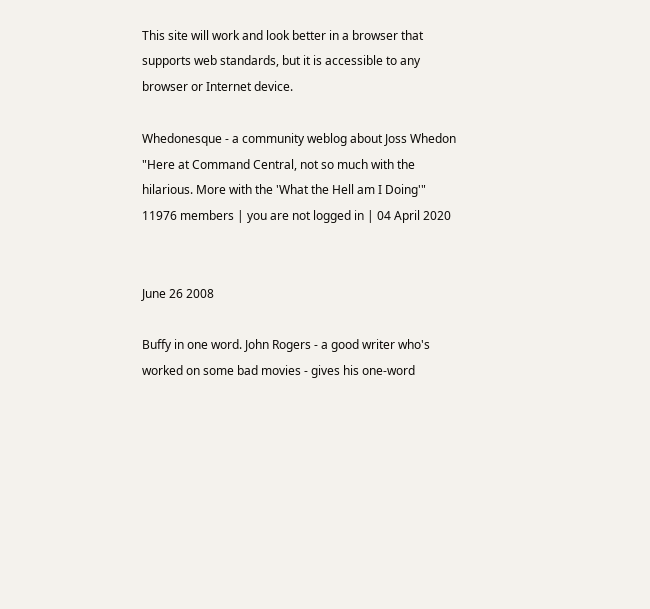This site will work and look better in a browser that supports web standards, but it is accessible to any browser or Internet device.

Whedonesque - a community weblog about Joss Whedon
"Here at Command Central, not so much with the hilarious. More with the 'What the Hell am I Doing'"
11976 members | you are not logged in | 04 April 2020


June 26 2008

Buffy in one word. John Rogers - a good writer who's worked on some bad movies - gives his one-word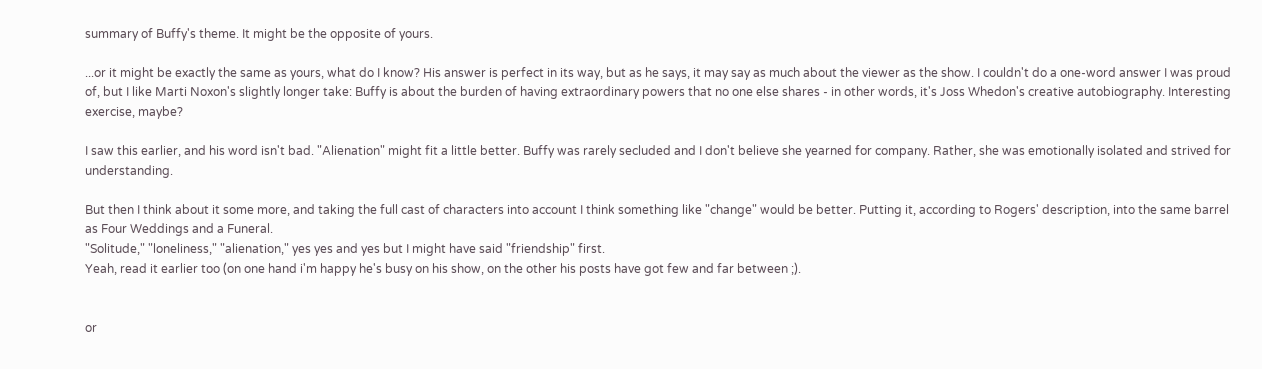summary of Buffy's theme. It might be the opposite of yours.

...or it might be exactly the same as yours, what do I know? His answer is perfect in its way, but as he says, it may say as much about the viewer as the show. I couldn't do a one-word answer I was proud of, but I like Marti Noxon's slightly longer take: Buffy is about the burden of having extraordinary powers that no one else shares - in other words, it's Joss Whedon's creative autobiography. Interesting exercise, maybe?

I saw this earlier, and his word isn't bad. "Alienation" might fit a little better. Buffy was rarely secluded and I don't believe she yearned for company. Rather, she was emotionally isolated and strived for understanding.

But then I think about it some more, and taking the full cast of characters into account I think something like "change" would be better. Putting it, according to Rogers' description, into the same barrel as Four Weddings and a Funeral.
"Solitude," "loneliness," "alienation," yes yes and yes but I might have said "friendship" first.
Yeah, read it earlier too (on one hand i'm happy he's busy on his show, on the other his posts have got few and far between ;).


or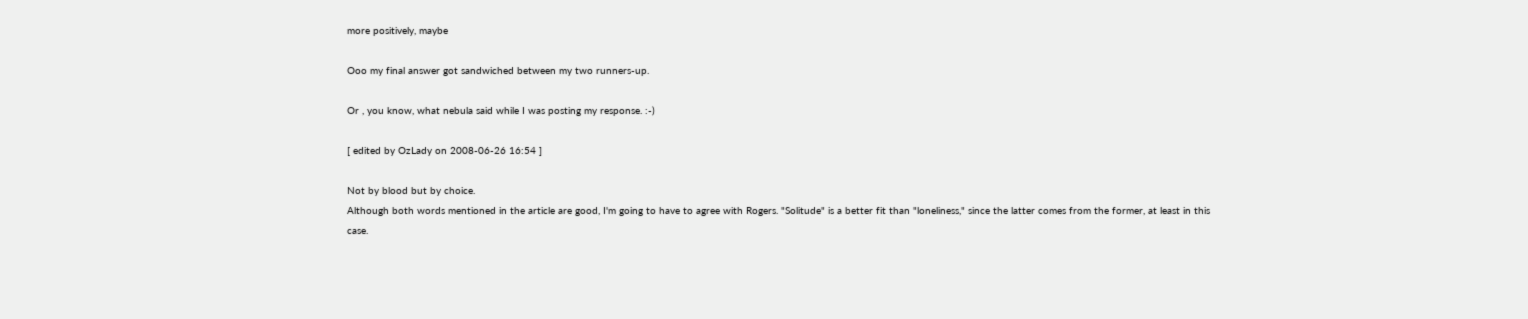more positively, maybe

Ooo my final answer got sandwiched between my two runners-up.

Or , you know, what nebula said while I was posting my response. :-)

[ edited by OzLady on 2008-06-26 16:54 ]

Not by blood but by choice.
Although both words mentioned in the article are good, I'm going to have to agree with Rogers. "Solitude" is a better fit than "loneliness," since the latter comes from the former, at least in this case.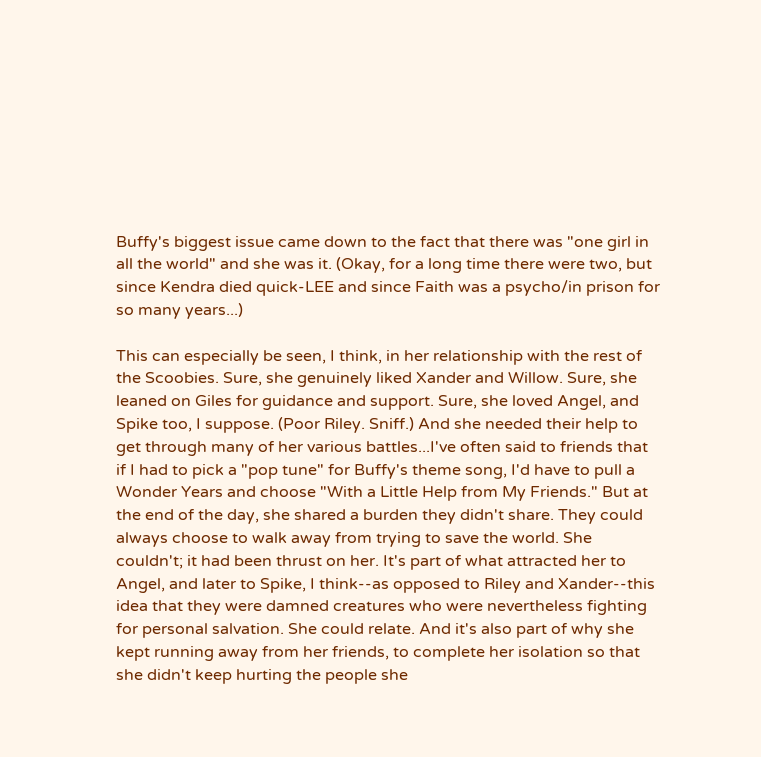Buffy's biggest issue came down to the fact that there was "one girl in all the world" and she was it. (Okay, for a long time there were two, but since Kendra died quick-LEE and since Faith was a psycho/in prison for so many years...)

This can especially be seen, I think, in her relationship with the rest of the Scoobies. Sure, she genuinely liked Xander and Willow. Sure, she leaned on Giles for guidance and support. Sure, she loved Angel, and Spike too, I suppose. (Poor Riley. Sniff.) And she needed their help to get through many of her various battles...I've often said to friends that if I had to pick a "pop tune" for Buffy's theme song, I'd have to pull a Wonder Years and choose "With a Little Help from My Friends." But at the end of the day, she shared a burden they didn't share. They could always choose to walk away from trying to save the world. She couldn't; it had been thrust on her. It's part of what attracted her to Angel, and later to Spike, I think--as opposed to Riley and Xander--this idea that they were damned creatures who were nevertheless fighting for personal salvation. She could relate. And it's also part of why she kept running away from her friends, to complete her isolation so that she didn't keep hurting the people she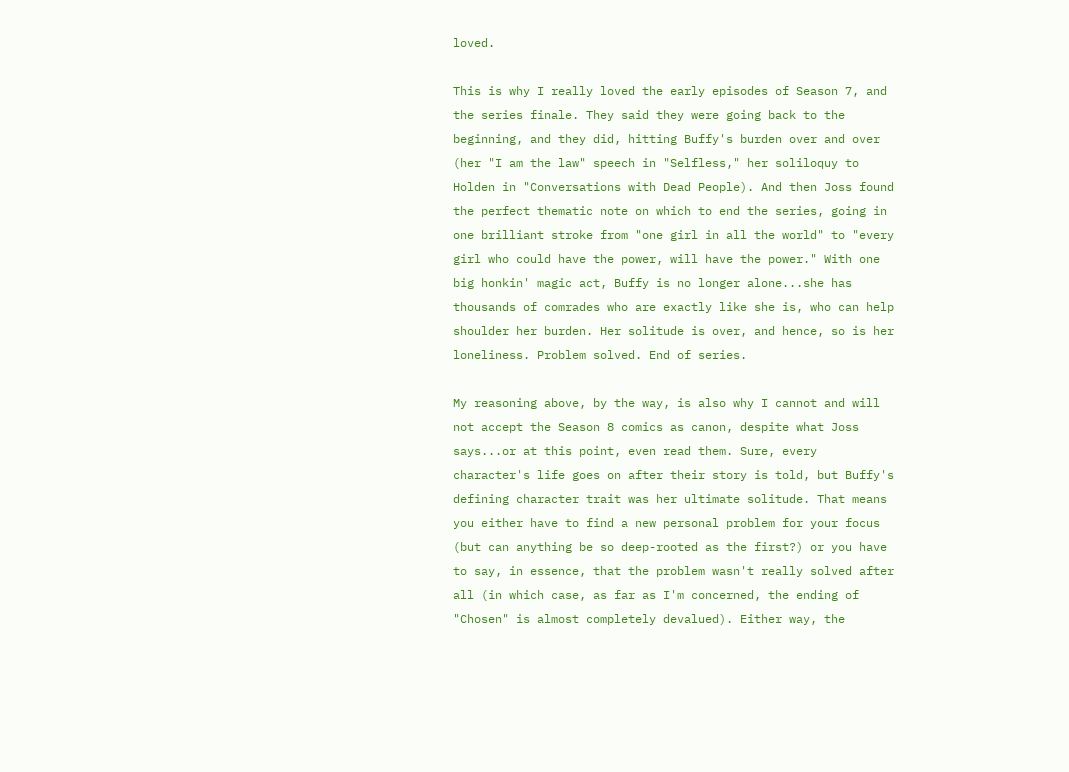loved.

This is why I really loved the early episodes of Season 7, and the series finale. They said they were going back to the beginning, and they did, hitting Buffy's burden over and over (her "I am the law" speech in "Selfless," her soliloquy to Holden in "Conversations with Dead People). And then Joss found the perfect thematic note on which to end the series, going in one brilliant stroke from "one girl in all the world" to "every girl who could have the power, will have the power." With one big honkin' magic act, Buffy is no longer alone...she has thousands of comrades who are exactly like she is, who can help shoulder her burden. Her solitude is over, and hence, so is her loneliness. Problem solved. End of series.

My reasoning above, by the way, is also why I cannot and will not accept the Season 8 comics as canon, despite what Joss says...or at this point, even read them. Sure, every character's life goes on after their story is told, but Buffy's defining character trait was her ultimate solitude. That means you either have to find a new personal problem for your focus (but can anything be so deep-rooted as the first?) or you have to say, in essence, that the problem wasn't really solved after all (in which case, as far as I'm concerned, the ending of "Chosen" is almost completely devalued). Either way, the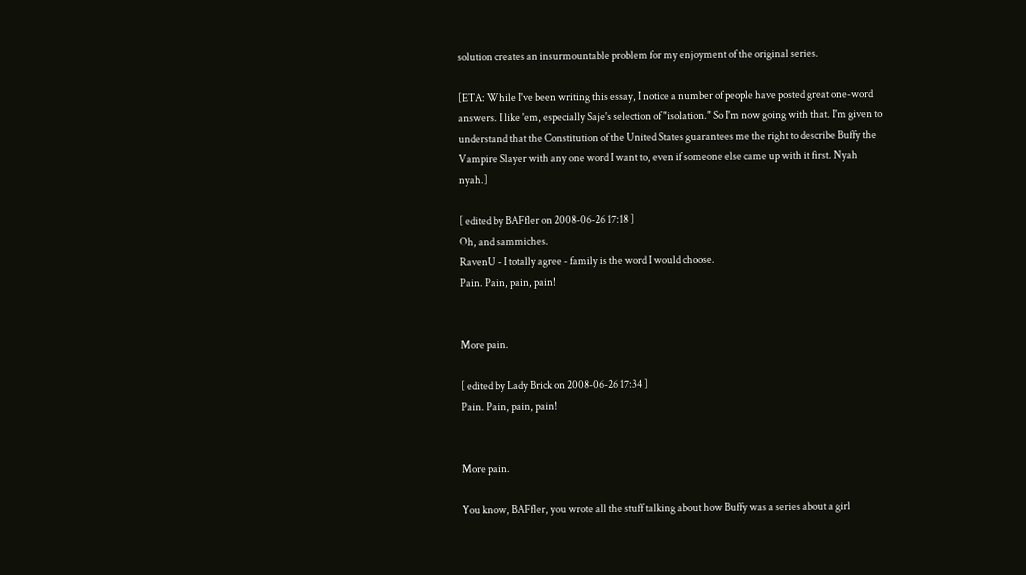solution creates an insurmountable problem for my enjoyment of the original series.

[ETA: While I've been writing this essay, I notice a number of people have posted great one-word answers. I like 'em, especially Saje's selection of "isolation." So I'm now going with that. I'm given to understand that the Constitution of the United States guarantees me the right to describe Buffy the Vampire Slayer with any one word I want to, even if someone else came up with it first. Nyah nyah.]

[ edited by BAFfler on 2008-06-26 17:18 ]
Oh, and sammiches.
RavenU - I totally agree - family is the word I would choose.
Pain. Pain, pain, pain!


More pain.

[ edited by Lady Brick on 2008-06-26 17:34 ]
Pain. Pain, pain, pain!


More pain.

You know, BAFfler, you wrote all the stuff talking about how Buffy was a series about a girl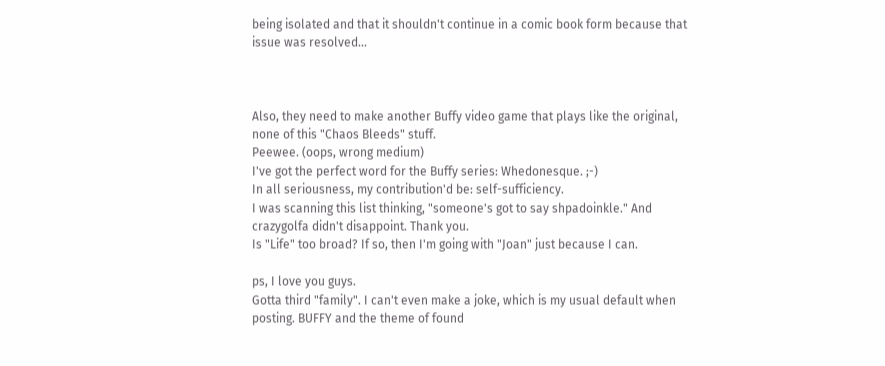being isolated and that it shouldn't continue in a comic book form because that issue was resolved...



Also, they need to make another Buffy video game that plays like the original, none of this "Chaos Bleeds" stuff.
Peewee. (oops, wrong medium)
I've got the perfect word for the Buffy series: Whedonesque. ;-)
In all seriousness, my contribution'd be: self-sufficiency.
I was scanning this list thinking, "someone's got to say shpadoinkle." And crazygolfa didn't disappoint. Thank you.
Is "Life" too broad? If so, then I'm going with "Joan" just because I can.

ps, I love you guys.
Gotta third "family". I can't even make a joke, which is my usual default when posting. BUFFY and the theme of found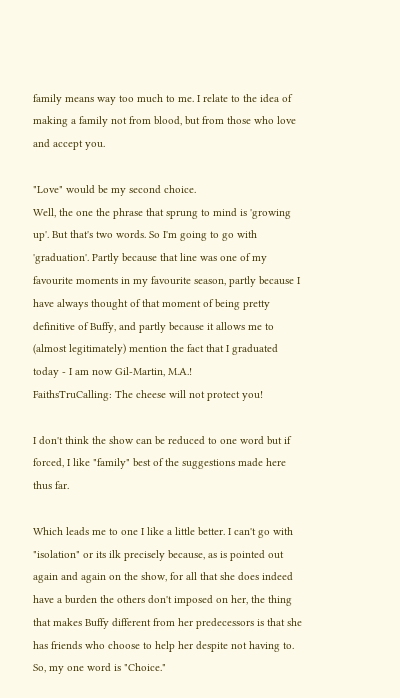family means way too much to me. I relate to the idea of making a family not from blood, but from those who love and accept you.

"Love" would be my second choice.
Well, the one the phrase that sprung to mind is 'growing up'. But that's two words. So I'm going to go with 'graduation'. Partly because that line was one of my favourite moments in my favourite season, partly because I have always thought of that moment of being pretty definitive of Buffy, and partly because it allows me to (almost legitimately) mention the fact that I graduated today - I am now Gil-Martin, M.A.!
FaithsTruCalling: The cheese will not protect you!

I don't think the show can be reduced to one word but if forced, I like "family" best of the suggestions made here thus far.

Which leads me to one I like a little better. I can't go with "isolation" or its ilk precisely because, as is pointed out again and again on the show, for all that she does indeed have a burden the others don't imposed on her, the thing that makes Buffy different from her predecessors is that she has friends who choose to help her despite not having to. So, my one word is "Choice."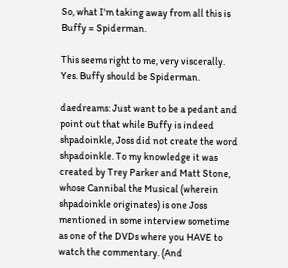So, what I'm taking away from all this is Buffy = Spiderman.

This seems right to me, very viscerally. Yes. Buffy should be Spiderman.

daedreams: Just want to be a pedant and point out that while Buffy is indeed shpadoinkle, Joss did not create the word shpadoinkle. To my knowledge it was created by Trey Parker and Matt Stone, whose Cannibal the Musical (wherein shpadoinkle originates) is one Joss mentioned in some interview sometime as one of the DVDs where you HAVE to watch the commentary. (And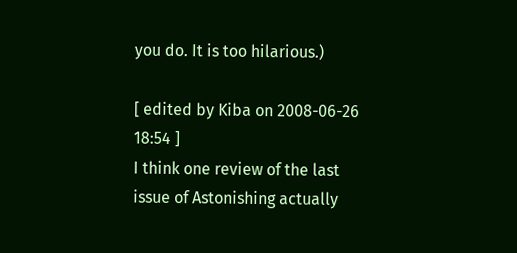you do. It is too hilarious.)

[ edited by Kiba on 2008-06-26 18:54 ]
I think one review of the last issue of Astonishing actually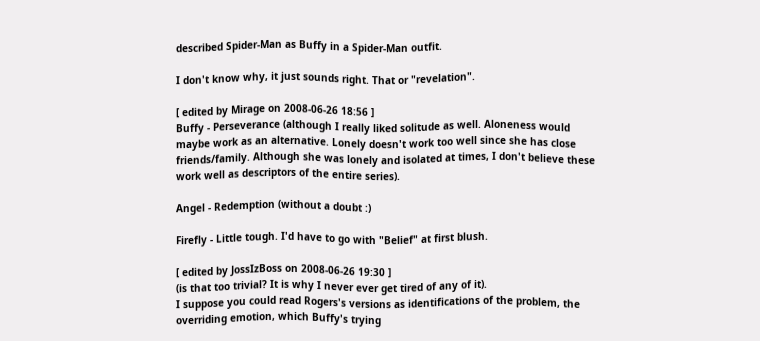described Spider-Man as Buffy in a Spider-Man outfit.

I don't know why, it just sounds right. That or "revelation".

[ edited by Mirage on 2008-06-26 18:56 ]
Buffy - Perseverance (although I really liked solitude as well. Aloneness would maybe work as an alternative. Lonely doesn't work too well since she has close friends/family. Although she was lonely and isolated at times, I don't believe these work well as descriptors of the entire series).

Angel - Redemption (without a doubt :)

Firefly - Little tough. I'd have to go with "Belief" at first blush.

[ edited by JossIzBoss on 2008-06-26 19:30 ]
(is that too trivial? It is why I never ever get tired of any of it).
I suppose you could read Rogers's versions as identifications of the problem, the overriding emotion, which Buffy's trying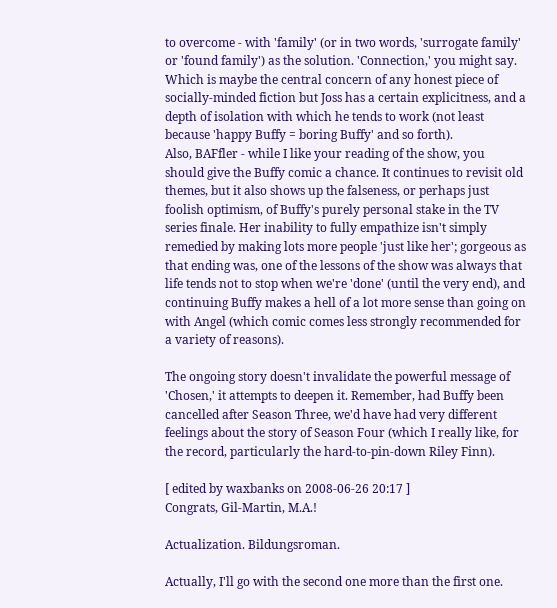to overcome - with 'family' (or in two words, 'surrogate family' or 'found family') as the solution. 'Connection,' you might say. Which is maybe the central concern of any honest piece of socially-minded fiction but Joss has a certain explicitness, and a depth of isolation with which he tends to work (not least because 'happy Buffy = boring Buffy' and so forth).
Also, BAFfler - while I like your reading of the show, you should give the Buffy comic a chance. It continues to revisit old themes, but it also shows up the falseness, or perhaps just foolish optimism, of Buffy's purely personal stake in the TV series finale. Her inability to fully empathize isn't simply remedied by making lots more people 'just like her'; gorgeous as that ending was, one of the lessons of the show was always that life tends not to stop when we're 'done' (until the very end), and continuing Buffy makes a hell of a lot more sense than going on with Angel (which comic comes less strongly recommended for a variety of reasons).

The ongoing story doesn't invalidate the powerful message of 'Chosen,' it attempts to deepen it. Remember, had Buffy been cancelled after Season Three, we'd have had very different feelings about the story of Season Four (which I really like, for the record, particularly the hard-to-pin-down Riley Finn).

[ edited by waxbanks on 2008-06-26 20:17 ]
Congrats, Gil-Martin, M.A.!

Actualization. Bildungsroman.

Actually, I'll go with the second one more than the first one.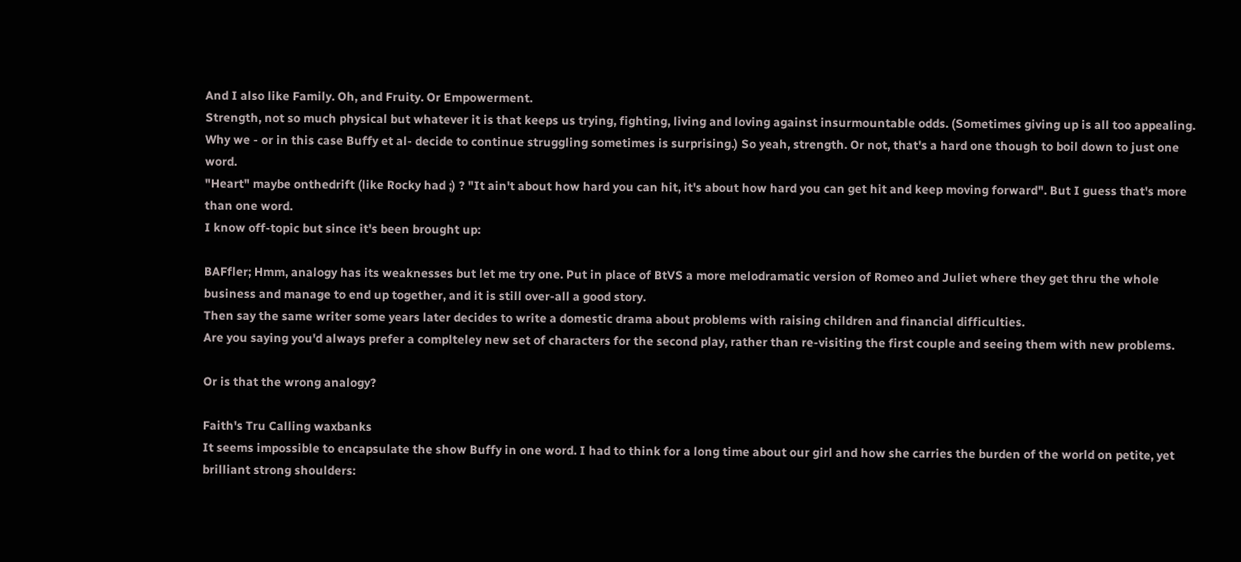And I also like Family. Oh, and Fruity. Or Empowerment.
Strength, not so much physical but whatever it is that keeps us trying, fighting, living and loving against insurmountable odds. (Sometimes giving up is all too appealing. Why we - or in this case Buffy et al- decide to continue struggling sometimes is surprising.) So yeah, strength. Or not, that's a hard one though to boil down to just one word.
"Heart" maybe onthedrift (like Rocky had ;) ? "It ain't about how hard you can hit, it's about how hard you can get hit and keep moving forward". But I guess that's more than one word.
I know off-topic but since it's been brought up:

BAFfler; Hmm, analogy has its weaknesses but let me try one. Put in place of BtVS a more melodramatic version of Romeo and Juliet where they get thru the whole business and manage to end up together, and it is still over-all a good story.
Then say the same writer some years later decides to write a domestic drama about problems with raising children and financial difficulties.
Are you saying you'd always prefer a complteley new set of characters for the second play, rather than re-visiting the first couple and seeing them with new problems.

Or is that the wrong analogy?

Faith's Tru Calling waxbanks
It seems impossible to encapsulate the show Buffy in one word. I had to think for a long time about our girl and how she carries the burden of the world on petite, yet brilliant strong shoulders: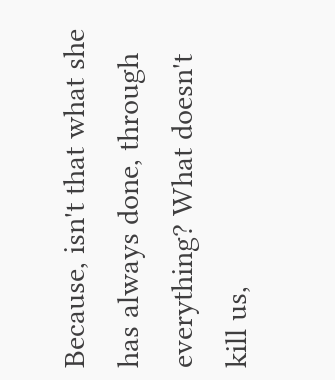Because, isn't that what she has always done, through everything? What doesn't kill us,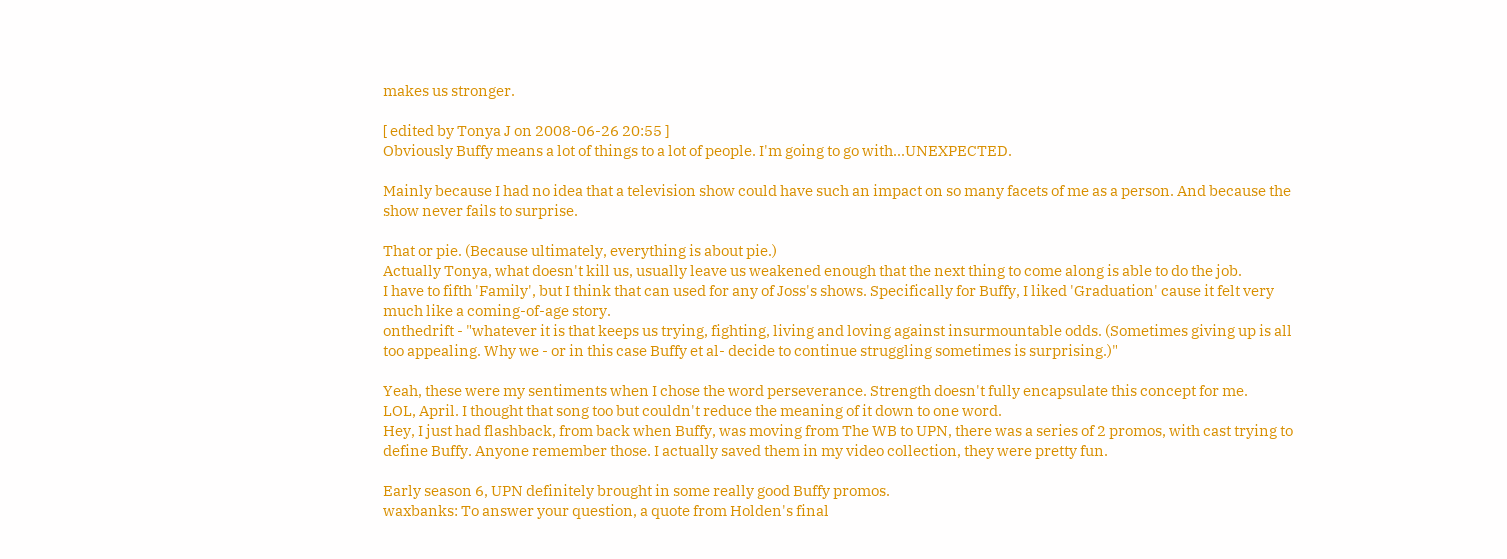makes us stronger.

[ edited by Tonya J on 2008-06-26 20:55 ]
Obviously Buffy means a lot of things to a lot of people. I'm going to go with...UNEXPECTED.

Mainly because I had no idea that a television show could have such an impact on so many facets of me as a person. And because the show never fails to surprise.

That or pie. (Because ultimately, everything is about pie.)
Actually Tonya, what doesn't kill us, usually leave us weakened enough that the next thing to come along is able to do the job.
I have to fifth 'Family', but I think that can used for any of Joss's shows. Specifically for Buffy, I liked 'Graduation' cause it felt very much like a coming-of-age story.
onthedrift - "whatever it is that keeps us trying, fighting, living and loving against insurmountable odds. (Sometimes giving up is all too appealing. Why we - or in this case Buffy et al- decide to continue struggling sometimes is surprising.)"

Yeah, these were my sentiments when I chose the word perseverance. Strength doesn't fully encapsulate this concept for me.
LOL, April. I thought that song too but couldn't reduce the meaning of it down to one word.
Hey, I just had flashback, from back when Buffy, was moving from The WB to UPN, there was a series of 2 promos, with cast trying to define Buffy. Anyone remember those. I actually saved them in my video collection, they were pretty fun.

Early season 6, UPN definitely brought in some really good Buffy promos.
waxbanks: To answer your question, a quote from Holden's final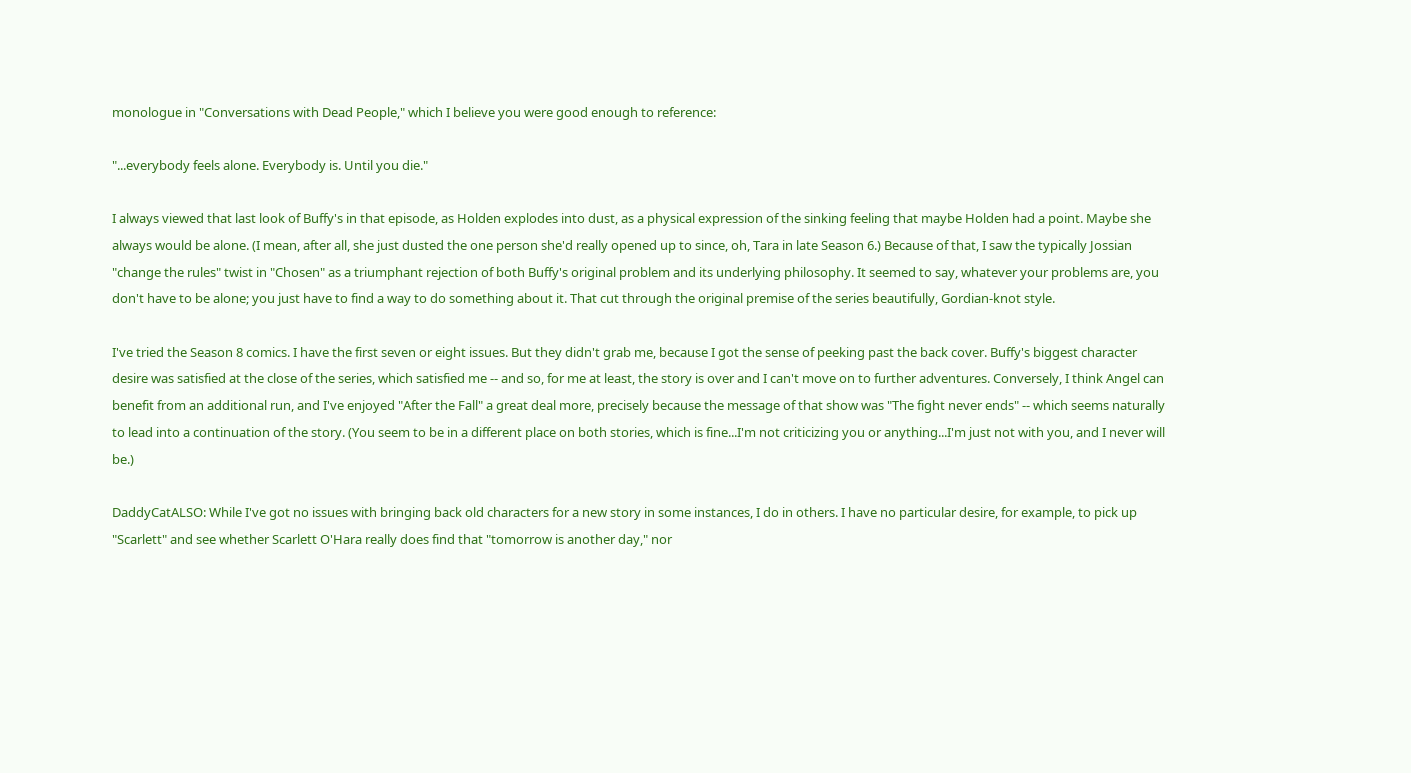monologue in "Conversations with Dead People," which I believe you were good enough to reference:

"...everybody feels alone. Everybody is. Until you die."

I always viewed that last look of Buffy's in that episode, as Holden explodes into dust, as a physical expression of the sinking feeling that maybe Holden had a point. Maybe she always would be alone. (I mean, after all, she just dusted the one person she'd really opened up to since, oh, Tara in late Season 6.) Because of that, I saw the typically Jossian "change the rules" twist in "Chosen" as a triumphant rejection of both Buffy's original problem and its underlying philosophy. It seemed to say, whatever your problems are, you don't have to be alone; you just have to find a way to do something about it. That cut through the original premise of the series beautifully, Gordian-knot style.

I've tried the Season 8 comics. I have the first seven or eight issues. But they didn't grab me, because I got the sense of peeking past the back cover. Buffy's biggest character desire was satisfied at the close of the series, which satisfied me -- and so, for me at least, the story is over and I can't move on to further adventures. Conversely, I think Angel can benefit from an additional run, and I've enjoyed "After the Fall" a great deal more, precisely because the message of that show was "The fight never ends" -- which seems naturally to lead into a continuation of the story. (You seem to be in a different place on both stories, which is fine...I'm not criticizing you or anything...I'm just not with you, and I never will be.)

DaddyCatALSO: While I've got no issues with bringing back old characters for a new story in some instances, I do in others. I have no particular desire, for example, to pick up "Scarlett" and see whether Scarlett O'Hara really does find that "tomorrow is another day," nor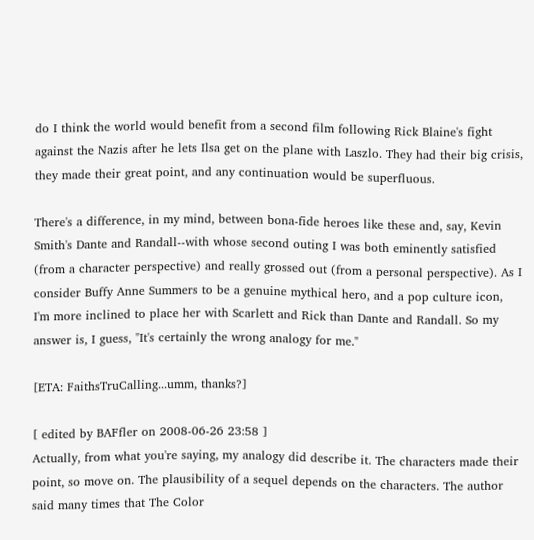do I think the world would benefit from a second film following Rick Blaine's fight against the Nazis after he lets Ilsa get on the plane with Laszlo. They had their big crisis, they made their great point, and any continuation would be superfluous.

There's a difference, in my mind, between bona-fide heroes like these and, say, Kevin Smith's Dante and Randall--with whose second outing I was both eminently satisfied (from a character perspective) and really grossed out (from a personal perspective). As I consider Buffy Anne Summers to be a genuine mythical hero, and a pop culture icon, I'm more inclined to place her with Scarlett and Rick than Dante and Randall. So my answer is, I guess, "It's certainly the wrong analogy for me."

[ETA: FaithsTruCalling...umm, thanks?]

[ edited by BAFfler on 2008-06-26 23:58 ]
Actually, from what you're saying, my analogy did describe it. The characters made their point, so move on. The plausibility of a sequel depends on the characters. The author said many times that The Color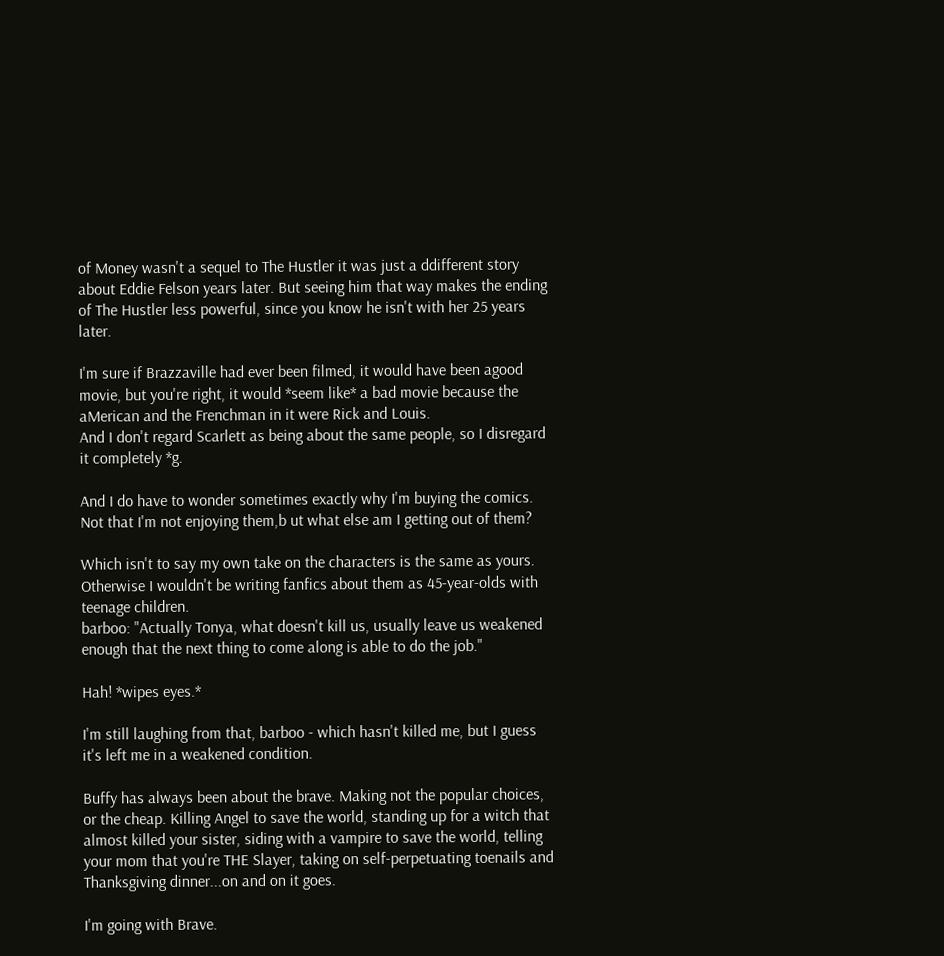of Money wasn't a sequel to The Hustler it was just a ddifferent story about Eddie Felson years later. But seeing him that way makes the ending of The Hustler less powerful, since you know he isn't with her 25 years later.

I'm sure if Brazzaville had ever been filmed, it would have been agood movie, but you're right, it would *seem like* a bad movie because the aMerican and the Frenchman in it were Rick and Louis.
And I don't regard Scarlett as being about the same people, so I disregard it completely *g.

And I do have to wonder sometimes exactly why I'm buying the comics. Not that I'm not enjoying them,b ut what else am I getting out of them?

Which isn't to say my own take on the characters is the same as yours. Otherwise I wouldn't be writing fanfics about them as 45-year-olds with teenage children.
barboo: "Actually Tonya, what doesn't kill us, usually leave us weakened enough that the next thing to come along is able to do the job."

Hah! *wipes eyes.*

I'm still laughing from that, barboo - which hasn't killed me, but I guess it's left me in a weakened condition.

Buffy has always been about the brave. Making not the popular choices, or the cheap. Killing Angel to save the world, standing up for a witch that almost killed your sister, siding with a vampire to save the world, telling your mom that you're THE Slayer, taking on self-perpetuating toenails and Thanksgiving dinner...on and on it goes.

I'm going with Brave.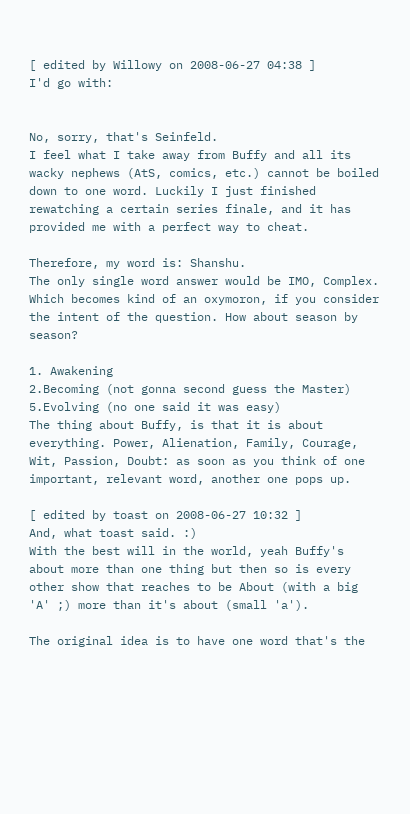[ edited by Willowy on 2008-06-27 04:38 ]
I'd go with:


No, sorry, that's Seinfeld.
I feel what I take away from Buffy and all its wacky nephews (AtS, comics, etc.) cannot be boiled down to one word. Luckily I just finished rewatching a certain series finale, and it has provided me with a perfect way to cheat.

Therefore, my word is: Shanshu.
The only single word answer would be IMO, Complex. Which becomes kind of an oxymoron, if you consider the intent of the question. How about season by season?

1. Awakening
2.Becoming (not gonna second guess the Master)
5.Evolving (no one said it was easy)
The thing about Buffy, is that it is about everything. Power, Alienation, Family, Courage, Wit, Passion, Doubt: as soon as you think of one important, relevant word, another one pops up.

[ edited by toast on 2008-06-27 10:32 ]
And, what toast said. :)
With the best will in the world, yeah Buffy's about more than one thing but then so is every other show that reaches to be About (with a big 'A' ;) more than it's about (small 'a').

The original idea is to have one word that's the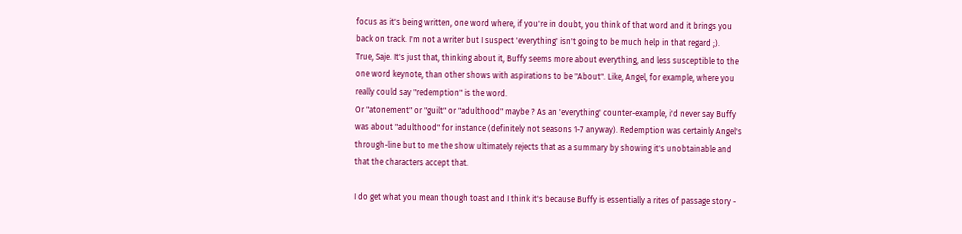focus as it's being written, one word where, if you're in doubt, you think of that word and it brings you back on track. I'm not a writer but I suspect 'everything' isn't going to be much help in that regard ;).
True, Saje. It's just that, thinking about it, Buffy seems more about everything, and less susceptible to the one word keynote, than other shows with aspirations to be "About". Like, Angel, for example, where you really could say "redemption" is the word.
Or "atonement" or "guilt" or "adulthood" maybe ? As an 'everything' counter-example, i'd never say Buffy was about "adulthood" for instance (definitely not seasons 1-7 anyway). Redemption was certainly Angel's through-line but to me the show ultimately rejects that as a summary by showing it's unobtainable and that the characters accept that.

I do get what you mean though toast and I think it's because Buffy is essentially a rites of passage story -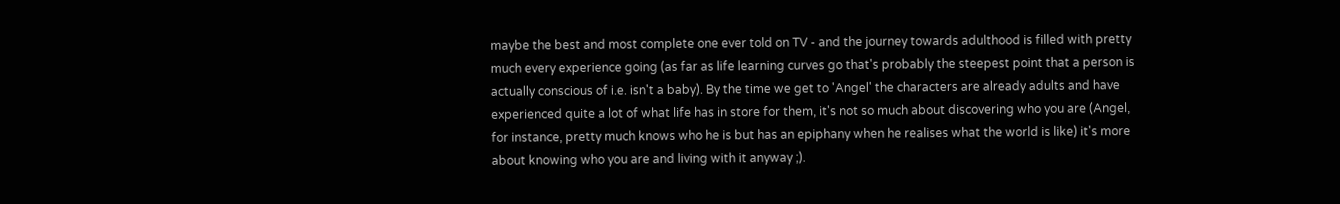maybe the best and most complete one ever told on TV - and the journey towards adulthood is filled with pretty much every experience going (as far as life learning curves go that's probably the steepest point that a person is actually conscious of i.e. isn't a baby). By the time we get to 'Angel' the characters are already adults and have experienced quite a lot of what life has in store for them, it's not so much about discovering who you are (Angel, for instance, pretty much knows who he is but has an epiphany when he realises what the world is like) it's more about knowing who you are and living with it anyway ;).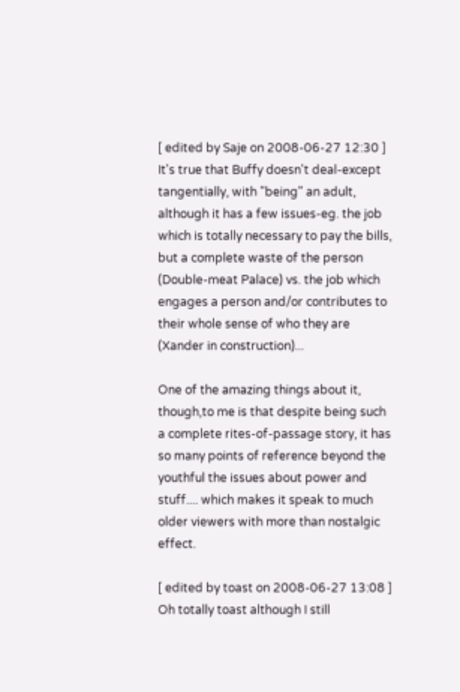[ edited by Saje on 2008-06-27 12:30 ]
It's true that Buffy doesn't deal-except tangentially, with "being" an adult, although it has a few issues-eg. the job which is totally necessary to pay the bills, but a complete waste of the person (Double-meat Palace) vs. the job which engages a person and/or contributes to their whole sense of who they are (Xander in construction)...

One of the amazing things about it, though,to me is that despite being such a complete rites-of-passage story, it has so many points of reference beyond the youthful the issues about power and stuff.... which makes it speak to much older viewers with more than nostalgic effect.

[ edited by toast on 2008-06-27 13:08 ]
Oh totally toast although I still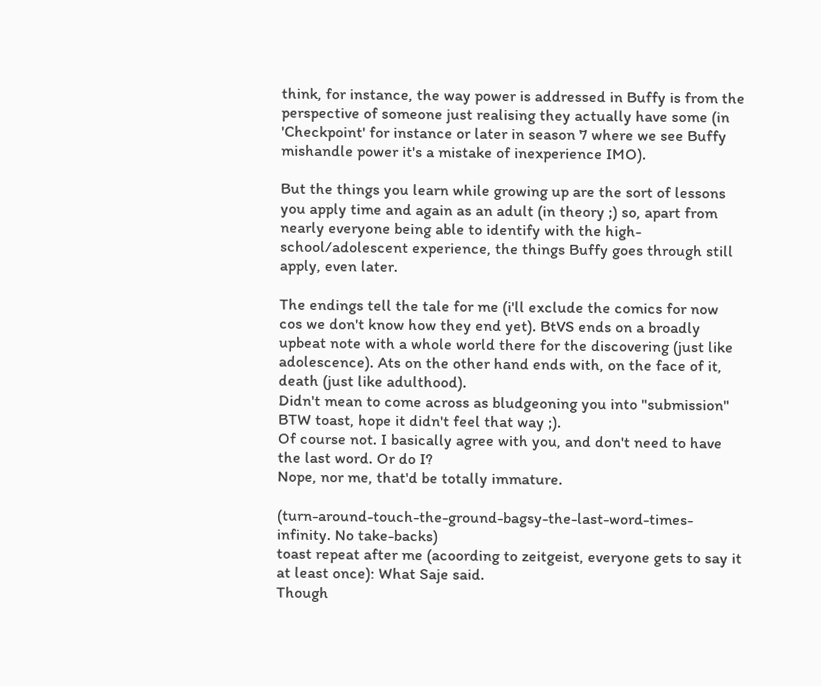think, for instance, the way power is addressed in Buffy is from the perspective of someone just realising they actually have some (in 'Checkpoint' for instance or later in season 7 where we see Buffy mishandle power it's a mistake of inexperience IMO).

But the things you learn while growing up are the sort of lessons you apply time and again as an adult (in theory ;) so, apart from nearly everyone being able to identify with the high-school/adolescent experience, the things Buffy goes through still apply, even later.

The endings tell the tale for me (i'll exclude the comics for now cos we don't know how they end yet). BtVS ends on a broadly upbeat note with a whole world there for the discovering (just like adolescence). Ats on the other hand ends with, on the face of it, death (just like adulthood).
Didn't mean to come across as bludgeoning you into "submission" BTW toast, hope it didn't feel that way ;).
Of course not. I basically agree with you, and don't need to have the last word. Or do I?
Nope, nor me, that'd be totally immature.

(turn-around-touch-the-ground-bagsy-the-last-word-times-infinity. No take-backs)
toast repeat after me (acoording to zeitgeist, everyone gets to say it at least once): What Saje said.
Though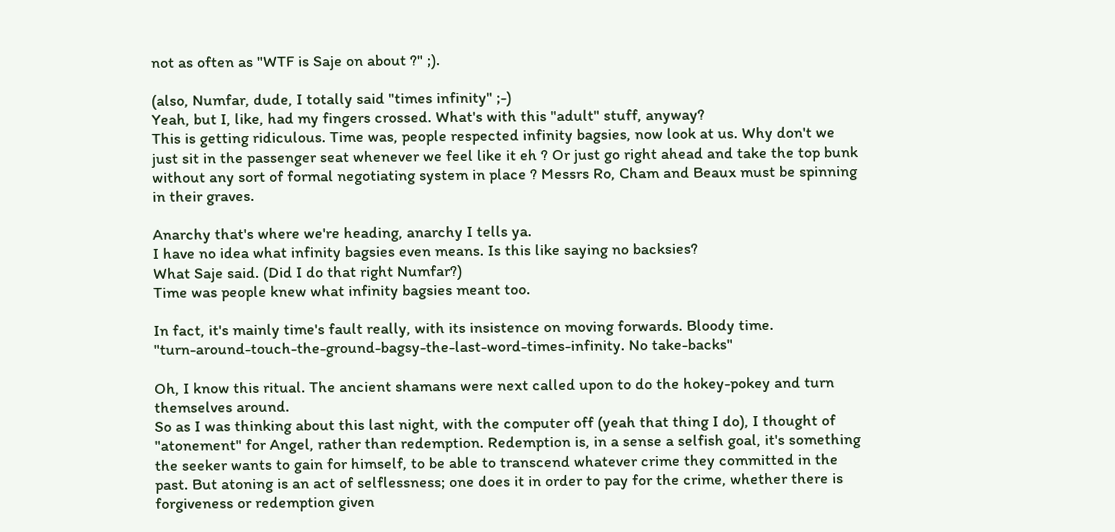not as often as "WTF is Saje on about ?" ;).

(also, Numfar, dude, I totally said "times infinity" ;-)
Yeah, but I, like, had my fingers crossed. What's with this "adult" stuff, anyway?
This is getting ridiculous. Time was, people respected infinity bagsies, now look at us. Why don't we just sit in the passenger seat whenever we feel like it eh ? Or just go right ahead and take the top bunk without any sort of formal negotiating system in place ? Messrs Ro, Cham and Beaux must be spinning in their graves.

Anarchy that's where we're heading, anarchy I tells ya.
I have no idea what infinity bagsies even means. Is this like saying no backsies?
What Saje said. (Did I do that right Numfar?)
Time was people knew what infinity bagsies meant too.

In fact, it's mainly time's fault really, with its insistence on moving forwards. Bloody time.
"turn-around-touch-the-ground-bagsy-the-last-word-times-infinity. No take-backs"

Oh, I know this ritual. The ancient shamans were next called upon to do the hokey-pokey and turn themselves around.
So as I was thinking about this last night, with the computer off (yeah that thing I do), I thought of "atonement" for Angel, rather than redemption. Redemption is, in a sense a selfish goal, it's something the seeker wants to gain for himself, to be able to transcend whatever crime they committed in the past. But atoning is an act of selflessness; one does it in order to pay for the crime, whether there is forgiveness or redemption given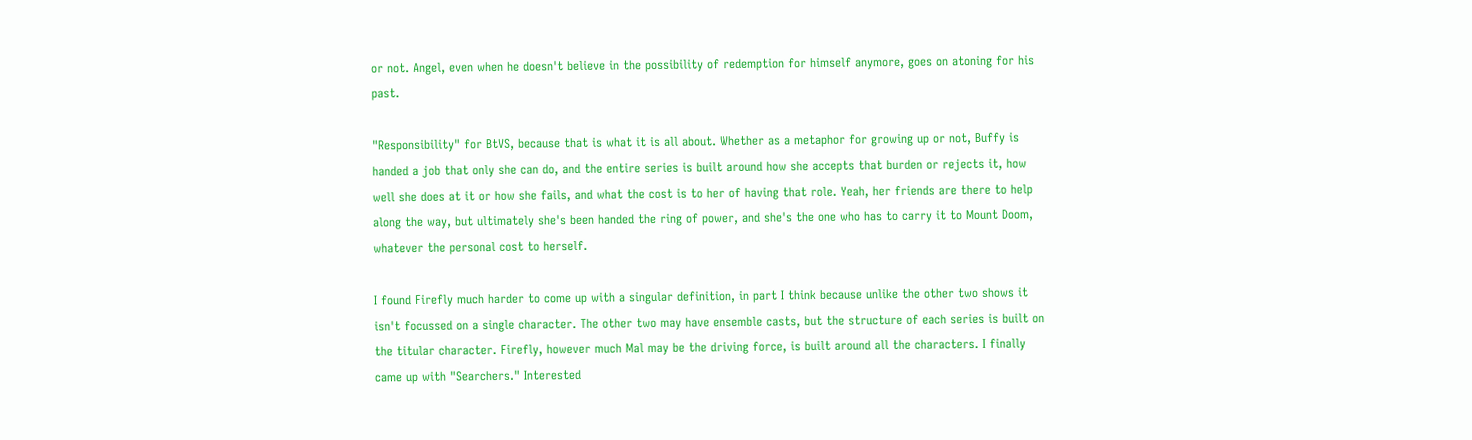or not. Angel, even when he doesn't believe in the possibility of redemption for himself anymore, goes on atoning for his past.

"Responsibility" for BtVS, because that is what it is all about. Whether as a metaphor for growing up or not, Buffy is handed a job that only she can do, and the entire series is built around how she accepts that burden or rejects it, how well she does at it or how she fails, and what the cost is to her of having that role. Yeah, her friends are there to help along the way, but ultimately she's been handed the ring of power, and she's the one who has to carry it to Mount Doom, whatever the personal cost to herself.

I found Firefly much harder to come up with a singular definition, in part I think because unlike the other two shows it isn't focussed on a single character. The other two may have ensemble casts, but the structure of each series is built on the titular character. Firefly, however much Mal may be the driving force, is built around all the characters. I finally came up with "Searchers." Interested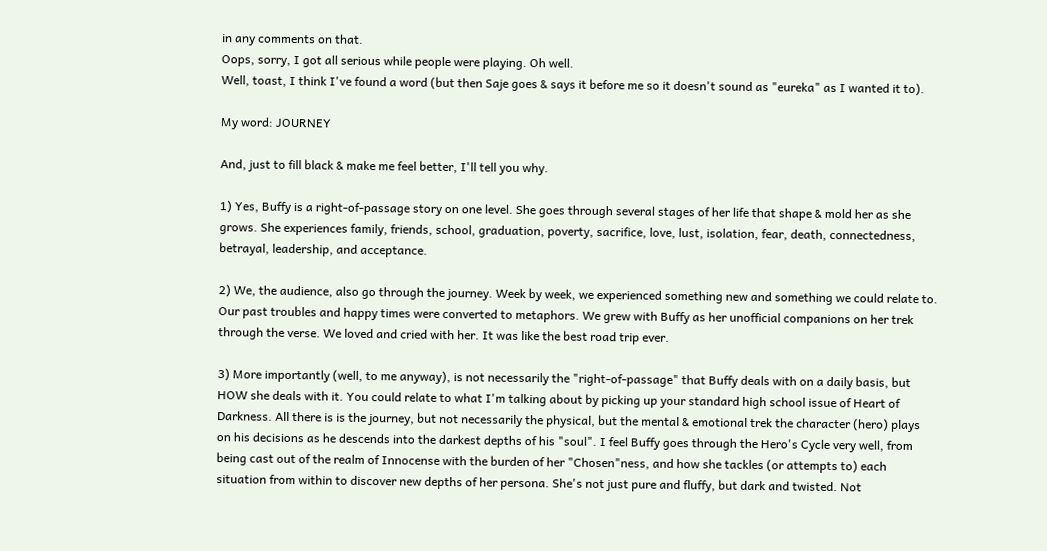in any comments on that.
Oops, sorry, I got all serious while people were playing. Oh well.
Well, toast, I think I've found a word (but then Saje goes & says it before me so it doesn't sound as "eureka" as I wanted it to).

My word: JOURNEY

And, just to fill black & make me feel better, I'll tell you why.

1) Yes, Buffy is a right-of-passage story on one level. She goes through several stages of her life that shape & mold her as she grows. She experiences family, friends, school, graduation, poverty, sacrifice, love, lust, isolation, fear, death, connectedness, betrayal, leadership, and acceptance.

2) We, the audience, also go through the journey. Week by week, we experienced something new and something we could relate to. Our past troubles and happy times were converted to metaphors. We grew with Buffy as her unofficial companions on her trek through the verse. We loved and cried with her. It was like the best road trip ever.

3) More importantly (well, to me anyway), is not necessarily the "right-of-passage" that Buffy deals with on a daily basis, but HOW she deals with it. You could relate to what I'm talking about by picking up your standard high school issue of Heart of Darkness. All there is is the journey, but not necessarily the physical, but the mental & emotional trek the character (hero) plays on his decisions as he descends into the darkest depths of his "soul". I feel Buffy goes through the Hero's Cycle very well, from being cast out of the realm of Innocense with the burden of her "Chosen"ness, and how she tackles (or attempts to) each situation from within to discover new depths of her persona. She's not just pure and fluffy, but dark and twisted. Not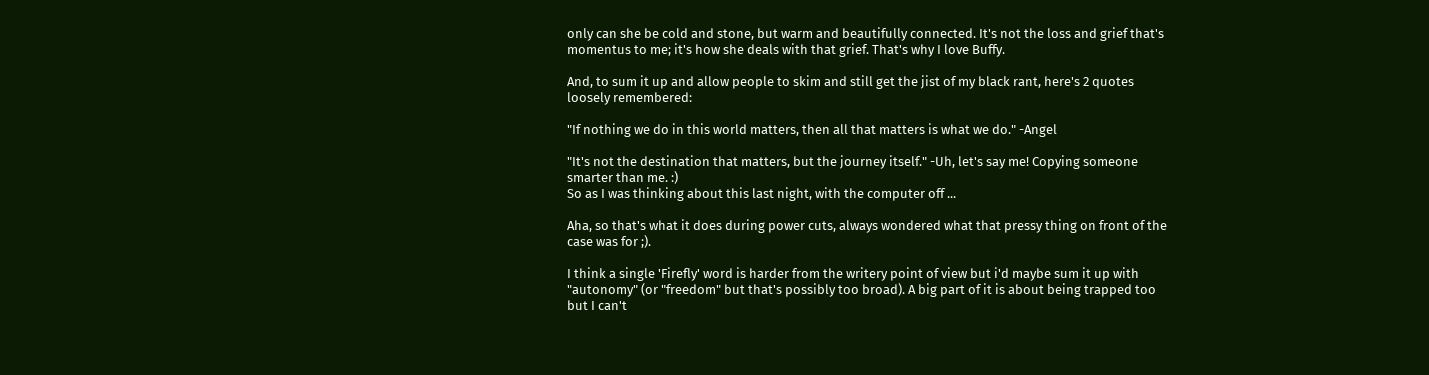only can she be cold and stone, but warm and beautifully connected. It's not the loss and grief that's momentus to me; it's how she deals with that grief. That's why I love Buffy.

And, to sum it up and allow people to skim and still get the jist of my black rant, here's 2 quotes loosely remembered:

"If nothing we do in this world matters, then all that matters is what we do." -Angel

"It's not the destination that matters, but the journey itself." -Uh, let's say me! Copying someone smarter than me. :)
So as I was thinking about this last night, with the computer off ...

Aha, so that's what it does during power cuts, always wondered what that pressy thing on front of the case was for ;).

I think a single 'Firefly' word is harder from the writery point of view but i'd maybe sum it up with "autonomy" (or "freedom" but that's possibly too broad). A big part of it is about being trapped too but I can't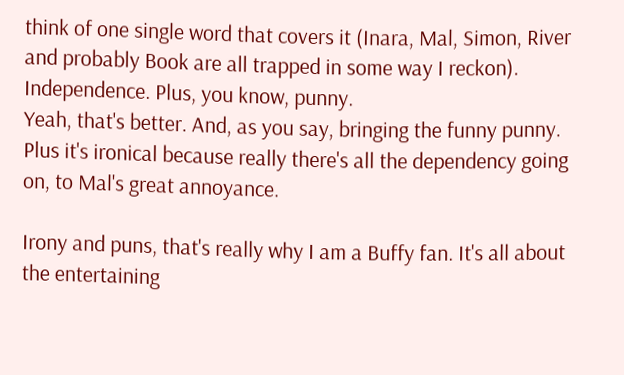think of one single word that covers it (Inara, Mal, Simon, River and probably Book are all trapped in some way I reckon).
Independence. Plus, you know, punny.
Yeah, that's better. And, as you say, bringing the funny punny.
Plus it's ironical because really there's all the dependency going on, to Mal's great annoyance.

Irony and puns, that's really why I am a Buffy fan. It's all about the entertaining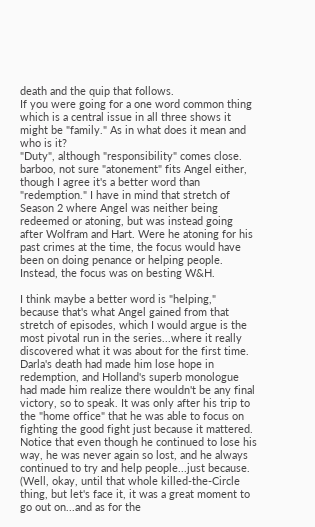death and the quip that follows.
If you were going for a one word common thing which is a central issue in all three shows it might be "family." As in what does it mean and who is it?
"Duty", although "responsibility" comes close.
barboo, not sure "atonement" fits Angel either, though I agree it's a better word than "redemption." I have in mind that stretch of Season 2 where Angel was neither being redeemed or atoning, but was instead going after Wolfram and Hart. Were he atoning for his past crimes at the time, the focus would have been on doing penance or helping people. Instead, the focus was on besting W&H.

I think maybe a better word is "helping," because that's what Angel gained from that stretch of episodes, which I would argue is the most pivotal run in the series...where it really discovered what it was about for the first time. Darla's death had made him lose hope in redemption, and Holland's superb monologue had made him realize there wouldn't be any final victory, so to speak. It was only after his trip to the "home office" that he was able to focus on fighting the good fight just because it mattered. Notice that even though he continued to lose his way, he was never again so lost, and he always continued to try and help people...just because. (Well, okay, until that whole killed-the-Circle thing, but let's face it, it was a great moment to go out on...and as for the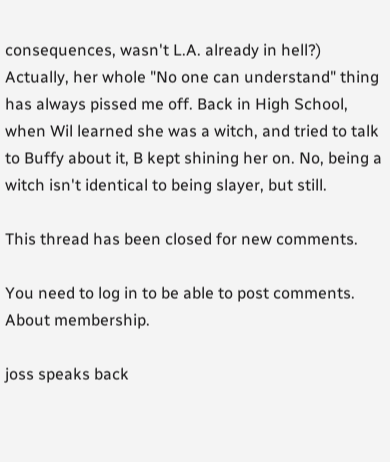consequences, wasn't L.A. already in hell?)
Actually, her whole "No one can understand" thing has always pissed me off. Back in High School, when Wil learned she was a witch, and tried to talk to Buffy about it, B kept shining her on. No, being a witch isn't identical to being slayer, but still.

This thread has been closed for new comments.

You need to log in to be able to post comments.
About membership.

joss speaks back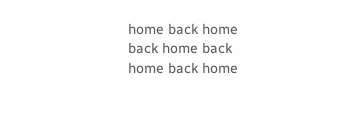home back home back home back home back home